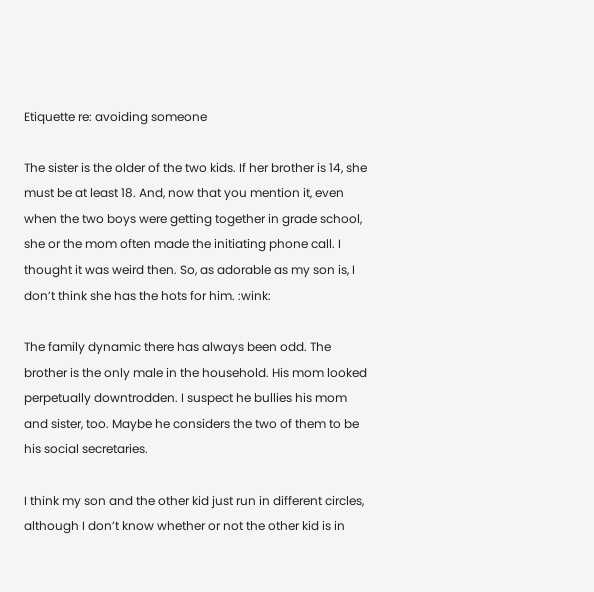Etiquette re: avoiding someone

The sister is the older of the two kids. If her brother is 14, she must be at least 18. And, now that you mention it, even when the two boys were getting together in grade school, she or the mom often made the initiating phone call. I thought it was weird then. So, as adorable as my son is, I don’t think she has the hots for him. :wink:

The family dynamic there has always been odd. The brother is the only male in the household. His mom looked perpetually downtrodden. I suspect he bullies his mom and sister, too. Maybe he considers the two of them to be his social secretaries.

I think my son and the other kid just run in different circles, although I don’t know whether or not the other kid is in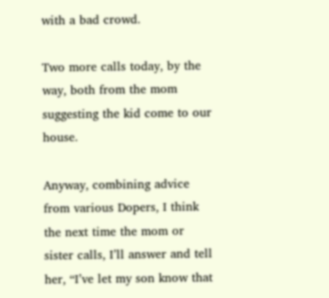with a bad crowd.

Two more calls today, by the way, both from the mom suggesting the kid come to our house.

Anyway, combining advice from various Dopers, I think the next time the mom or sister calls, I’ll answer and tell her, “I’ve let my son know that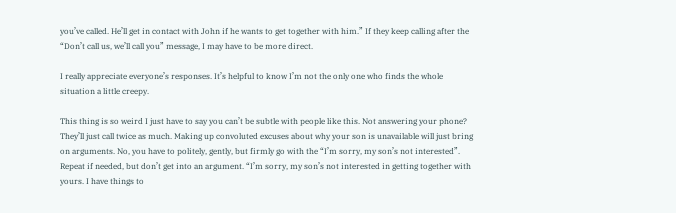you’ve called. He’ll get in contact with John if he wants to get together with him.” If they keep calling after the “Don’t call us, we’ll call you” message, I may have to be more direct.

I really appreciate everyone’s responses. It’s helpful to know I’m not the only one who finds the whole situation a little creepy.

This thing is so weird I just have to say you can’t be subtle with people like this. Not answering your phone? They’ll just call twice as much. Making up convoluted excuses about why your son is unavailable will just bring on arguments. No, you have to politely, gently, but firmly go with the “I’m sorry, my son’s not interested”. Repeat if needed, but don’t get into an argument. “I’m sorry, my son’s not interested in getting together with yours. I have things to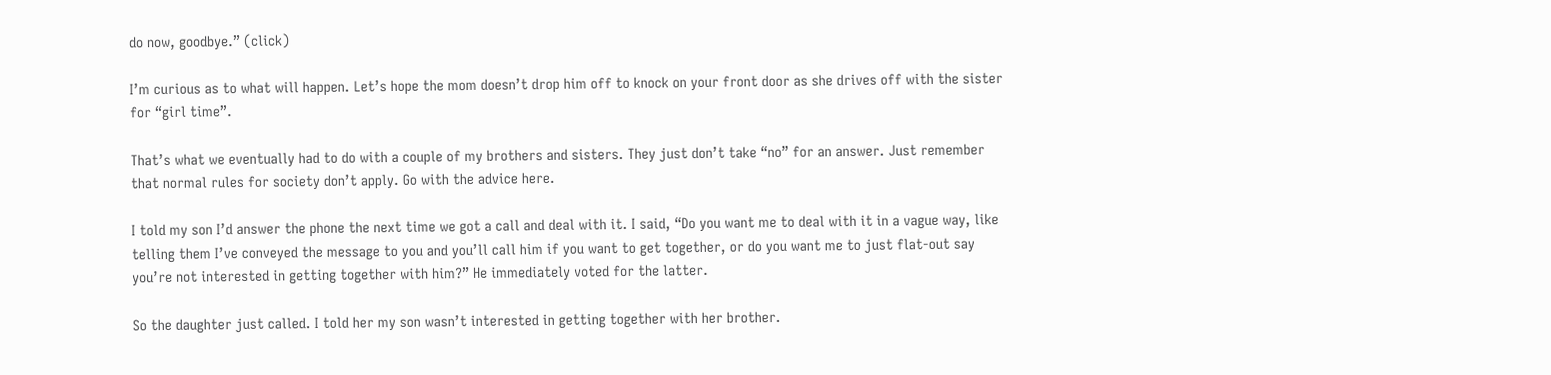do now, goodbye.” (click)

I’m curious as to what will happen. Let’s hope the mom doesn’t drop him off to knock on your front door as she drives off with the sister for “girl time”.

That’s what we eventually had to do with a couple of my brothers and sisters. They just don’t take “no” for an answer. Just remember that normal rules for society don’t apply. Go with the advice here.

I told my son I’d answer the phone the next time we got a call and deal with it. I said, “Do you want me to deal with it in a vague way, like telling them I’ve conveyed the message to you and you’ll call him if you want to get together, or do you want me to just flat-out say you’re not interested in getting together with him?” He immediately voted for the latter.

So the daughter just called. I told her my son wasn’t interested in getting together with her brother.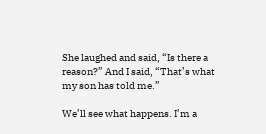She laughed and said, “Is there a reason?” And I said, “That’s what my son has told me.”

We’ll see what happens. I’m a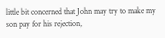little bit concerned that John may try to make my son pay for his rejection,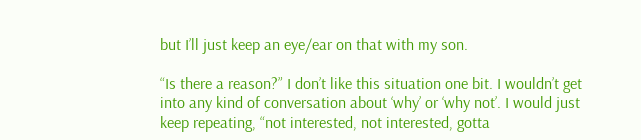but I’ll just keep an eye/ear on that with my son.

“Is there a reason?” I don’t like this situation one bit. I wouldn’t get into any kind of conversation about ‘why’ or ‘why not’. I would just keep repeating, “not interested, not interested, gotta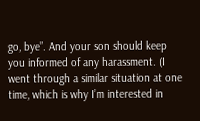go, bye”. And your son should keep you informed of any harassment. (I went through a similar situation at one time, which is why I’m interested in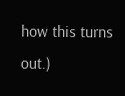how this turns out.)